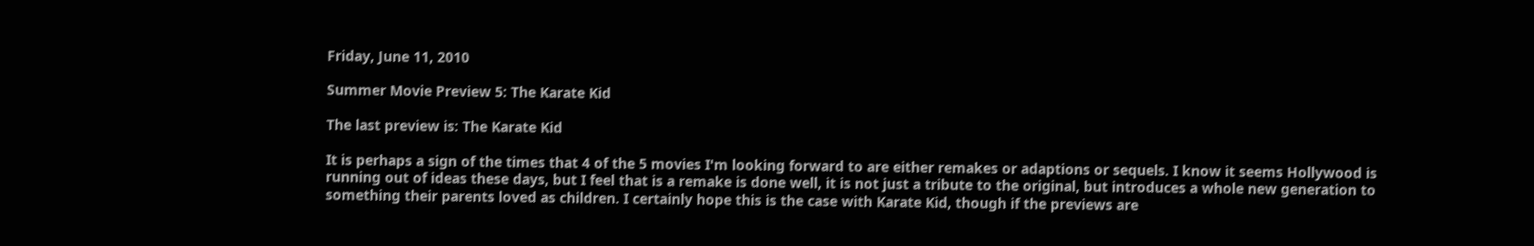Friday, June 11, 2010

Summer Movie Preview 5: The Karate Kid

The last preview is: The Karate Kid

It is perhaps a sign of the times that 4 of the 5 movies I'm looking forward to are either remakes or adaptions or sequels. I know it seems Hollywood is running out of ideas these days, but I feel that is a remake is done well, it is not just a tribute to the original, but introduces a whole new generation to something their parents loved as children. I certainly hope this is the case with Karate Kid, though if the previews are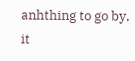anhthing to go by, it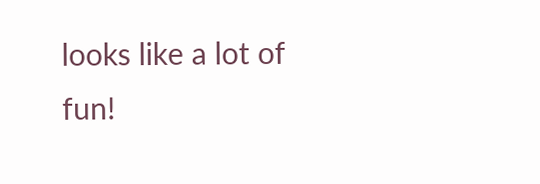looks like a lot of fun!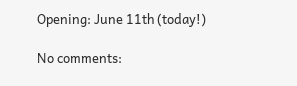Opening: June 11th (today!)

No comments: